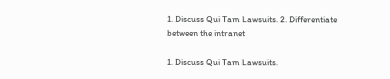1. Discuss Qui Tam Lawsuits. 2. Differentiate between the intranet

1. Discuss Qui Tam Lawsuits.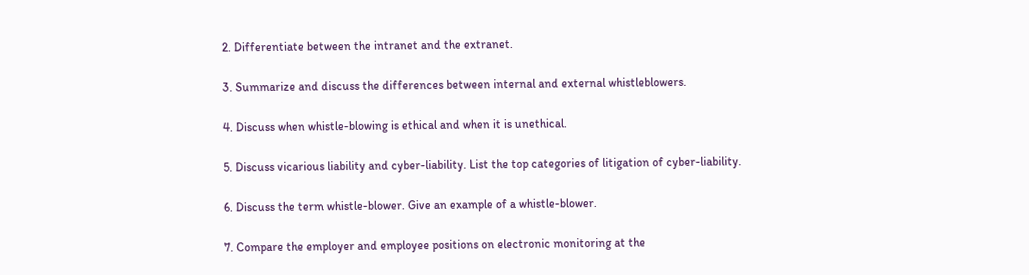2. Differentiate between the intranet and the extranet.

3. Summarize and discuss the differences between internal and external whistleblowers.

4. Discuss when whistle-blowing is ethical and when it is unethical.

5. Discuss vicarious liability and cyber-liability. List the top categories of litigation of cyber-liability.

6. Discuss the term whistle-blower. Give an example of a whistle-blower.

7. Compare the employer and employee positions on electronic monitoring at the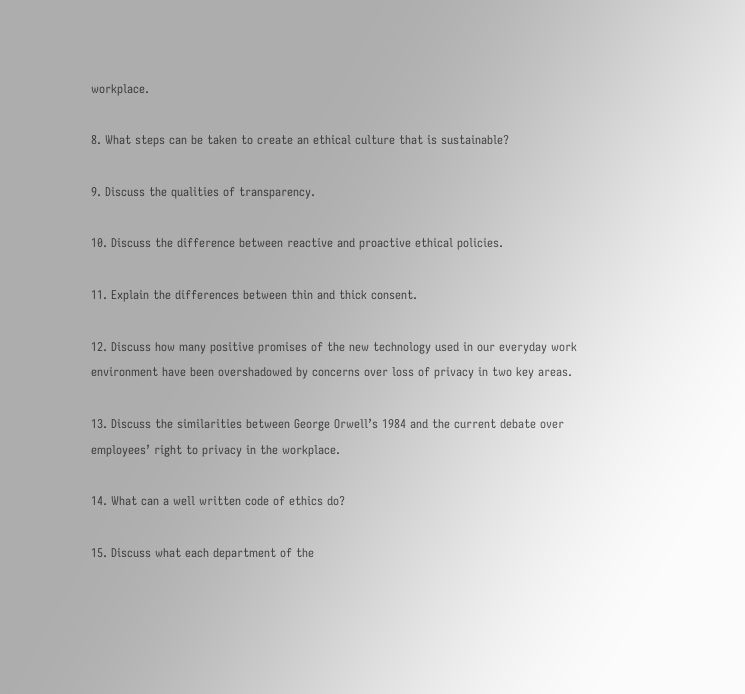workplace.

8. What steps can be taken to create an ethical culture that is sustainable?

9. Discuss the qualities of transparency.

10. Discuss the difference between reactive and proactive ethical policies.

11. Explain the differences between thin and thick consent.

12. Discuss how many positive promises of the new technology used in our everyday work environment have been overshadowed by concerns over loss of privacy in two key areas.

13. Discuss the similarities between George Orwell’s 1984 and the current debate over employees’ right to privacy in the workplace.

14. What can a well written code of ethics do?

15. Discuss what each department of the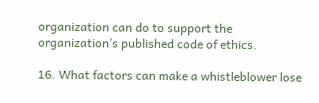organization can do to support the organization’s published code of ethics.

16. What factors can make a whistleblower lose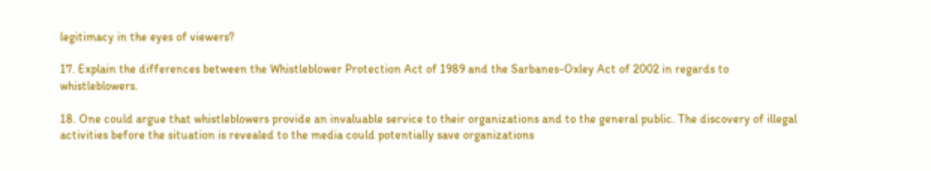legitimacy in the eyes of viewers?

17. Explain the differences between the Whistleblower Protection Act of 1989 and the Sarbanes-Oxley Act of 2002 in regards to whistleblowers.

18. One could argue that whistleblowers provide an invaluable service to their organizations and to the general public. The discovery of illegal activities before the situation is revealed to the media could potentially save organizations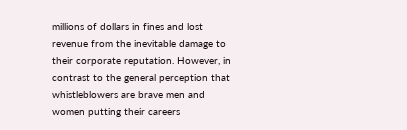millions of dollars in fines and lost revenue from the inevitable damage to their corporate reputation. However, in contrast to the general perception that whistleblowers are brave men and women putting their careers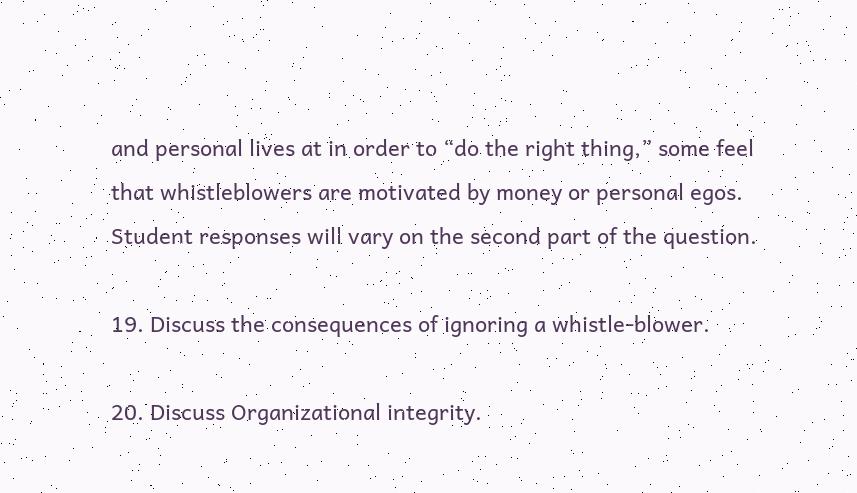and personal lives at in order to “do the right thing,” some feel that whistleblowers are motivated by money or personal egos. Student responses will vary on the second part of the question.

19. Discuss the consequences of ignoring a whistle-blower.

20. Discuss Organizational integrity.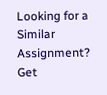Looking for a Similar Assignment? Get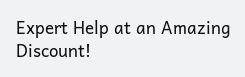Expert Help at an Amazing Discount!